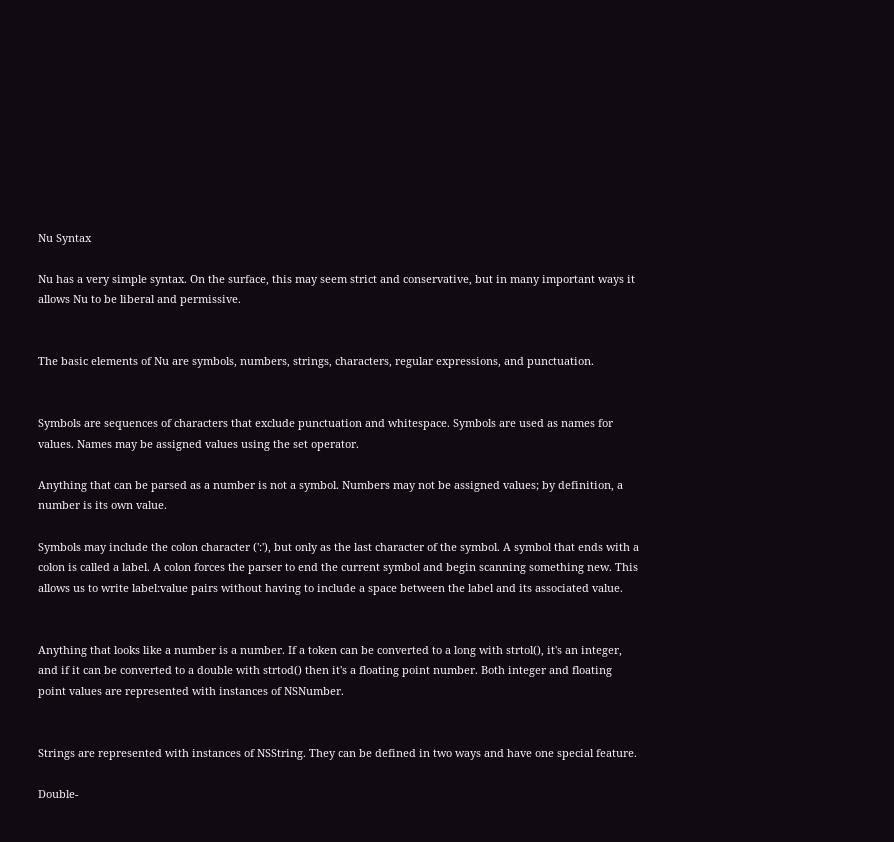Nu Syntax

Nu has a very simple syntax. On the surface, this may seem strict and conservative, but in many important ways it allows Nu to be liberal and permissive.


The basic elements of Nu are symbols, numbers, strings, characters, regular expressions, and punctuation.


Symbols are sequences of characters that exclude punctuation and whitespace. Symbols are used as names for values. Names may be assigned values using the set operator.

Anything that can be parsed as a number is not a symbol. Numbers may not be assigned values; by definition, a number is its own value.

Symbols may include the colon character (':'), but only as the last character of the symbol. A symbol that ends with a colon is called a label. A colon forces the parser to end the current symbol and begin scanning something new. This allows us to write label:value pairs without having to include a space between the label and its associated value.


Anything that looks like a number is a number. If a token can be converted to a long with strtol(), it's an integer, and if it can be converted to a double with strtod() then it's a floating point number. Both integer and floating point values are represented with instances of NSNumber.


Strings are represented with instances of NSString. They can be defined in two ways and have one special feature.

Double-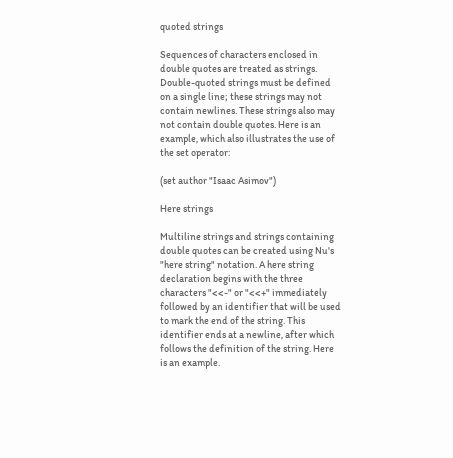quoted strings

Sequences of characters enclosed in double quotes are treated as strings. Double-quoted strings must be defined on a single line; these strings may not contain newlines. These strings also may not contain double quotes. Here is an example, which also illustrates the use of the set operator:

(set author "Isaac Asimov")

Here strings

Multiline strings and strings containing double quotes can be created using Nu's "here string" notation. A here string declaration begins with the three characters "<<-" or "<<+" immediately followed by an identifier that will be used to mark the end of the string. This identifier ends at a newline, after which follows the definition of the string. Here is an example.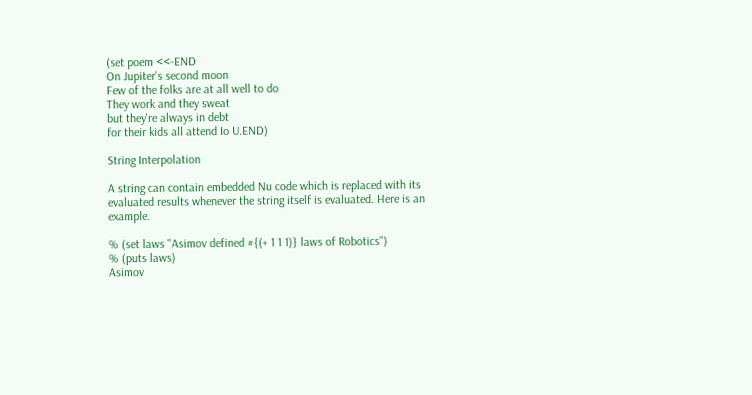(set poem <<-END
On Jupiter's second moon
Few of the folks are at all well to do
They work and they sweat
but they're always in debt
for their kids all attend Io U.END)

String Interpolation

A string can contain embedded Nu code which is replaced with its evaluated results whenever the string itself is evaluated. Here is an example.

% (set laws "Asimov defined #{(+ 1 1 1)} laws of Robotics")
% (puts laws)
Asimov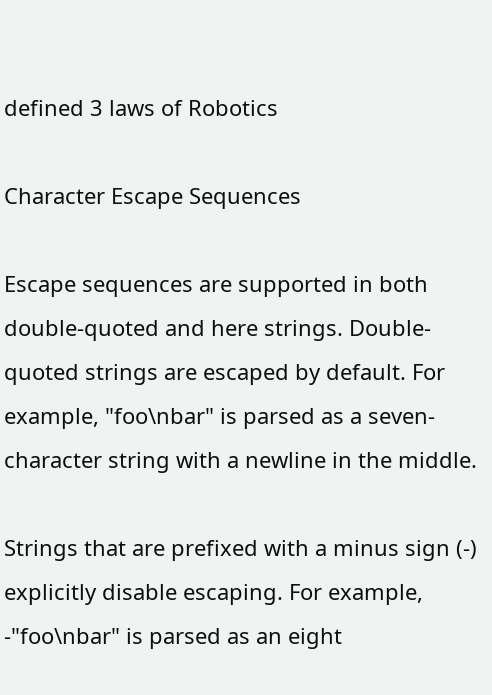defined 3 laws of Robotics

Character Escape Sequences

Escape sequences are supported in both double-quoted and here strings. Double-quoted strings are escaped by default. For example, "foo\nbar" is parsed as a seven-character string with a newline in the middle.

Strings that are prefixed with a minus sign (-) explicitly disable escaping. For example, -"foo\nbar" is parsed as an eight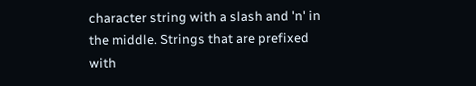character string with a slash and 'n' in the middle. Strings that are prefixed with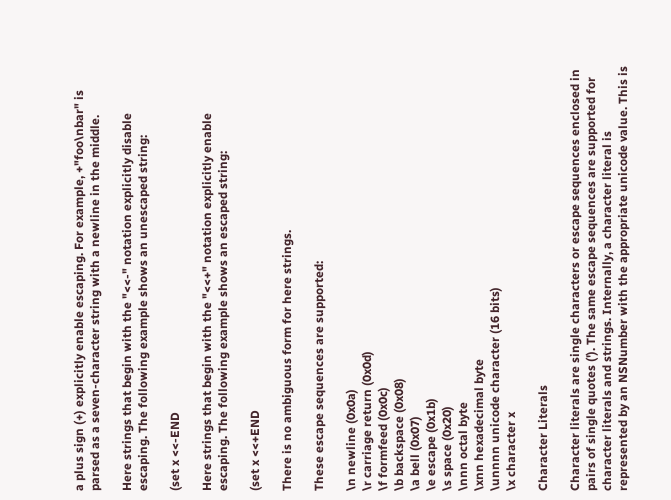a plus sign (+) explicitly enable escaping. For example, +"foo\nbar" is parsed as a seven-character string with a newline in the middle.

Here strings that begin with the "<<-" notation explicitly disable escaping. The following example shows an unescaped string:

(set x <<-END

Here strings that begin with the "<<+" notation explicitly enable escaping. The following example shows an escaped string:

(set x <<+END

There is no ambiguous form for here strings.

These escape sequences are supported:

\n newline (0x0a)
\r carriage return (0x0d)
\f formfeed (0x0c)
\b backspace (0x08)
\a bell (0x07)
\e escape (0x1b)
\s space (0x20)
\nnn octal byte
\xnn hexadecimal byte
\unnnn unicode character (16 bits)
\x character x

Character Literals

Character literals are single characters or escape sequences enclosed in pairs of single quotes ('). The same escape sequences are supported for character literals and strings. Internally, a character literal is represented by an NSNumber with the appropriate unicode value. This is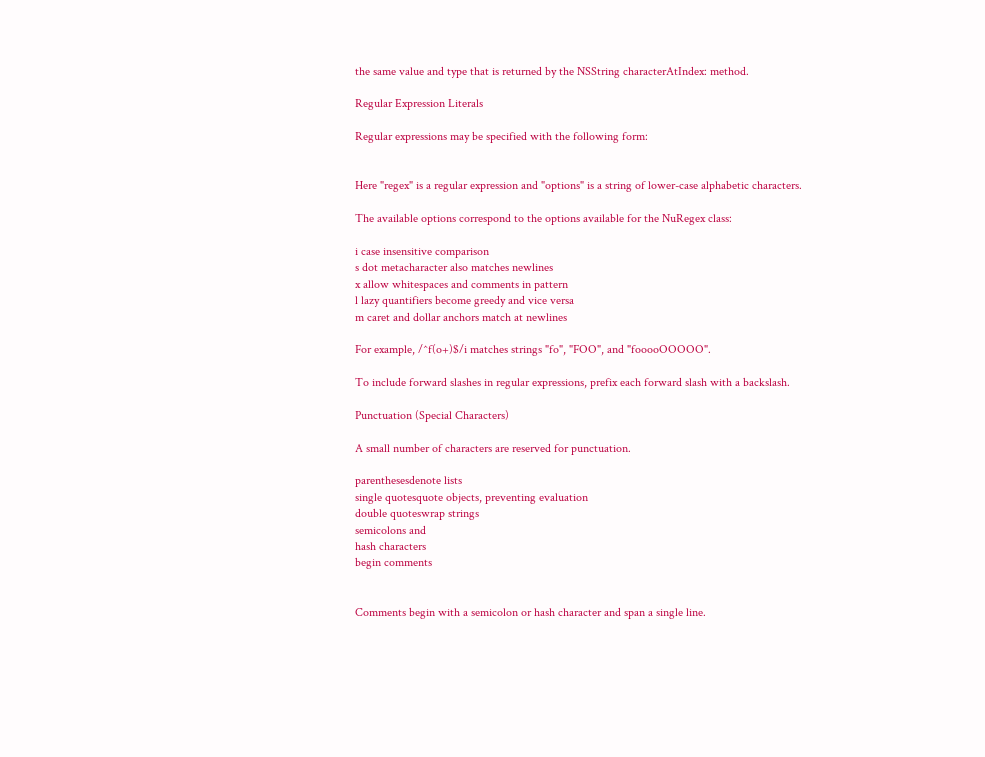the same value and type that is returned by the NSString characterAtIndex: method.

Regular Expression Literals

Regular expressions may be specified with the following form:


Here "regex" is a regular expression and "options" is a string of lower-case alphabetic characters.

The available options correspond to the options available for the NuRegex class:

i case insensitive comparison
s dot metacharacter also matches newlines
x allow whitespaces and comments in pattern
l lazy quantifiers become greedy and vice versa
m caret and dollar anchors match at newlines

For example, /^f(o+)$/i matches strings "fo", "FOO", and "fooooOOOOO".

To include forward slashes in regular expressions, prefix each forward slash with a backslash.

Punctuation (Special Characters)

A small number of characters are reserved for punctuation.

parenthesesdenote lists
single quotesquote objects, preventing evaluation
double quoteswrap strings
semicolons and
hash characters
begin comments


Comments begin with a semicolon or hash character and span a single line.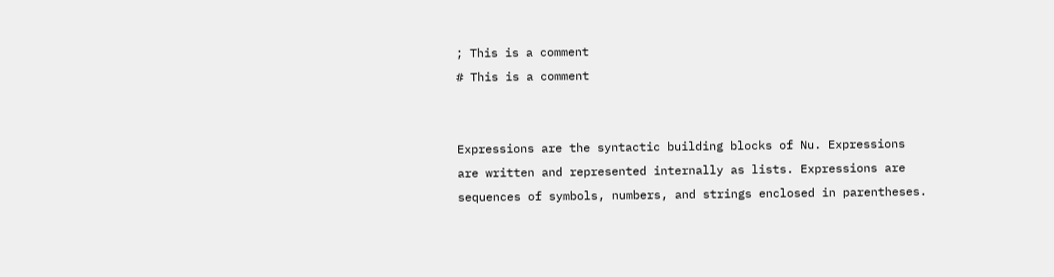; This is a comment
# This is a comment


Expressions are the syntactic building blocks of Nu. Expressions are written and represented internally as lists. Expressions are sequences of symbols, numbers, and strings enclosed in parentheses.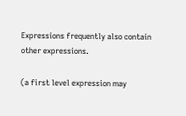Expressions frequently also contain other expressions.

(a first level expression may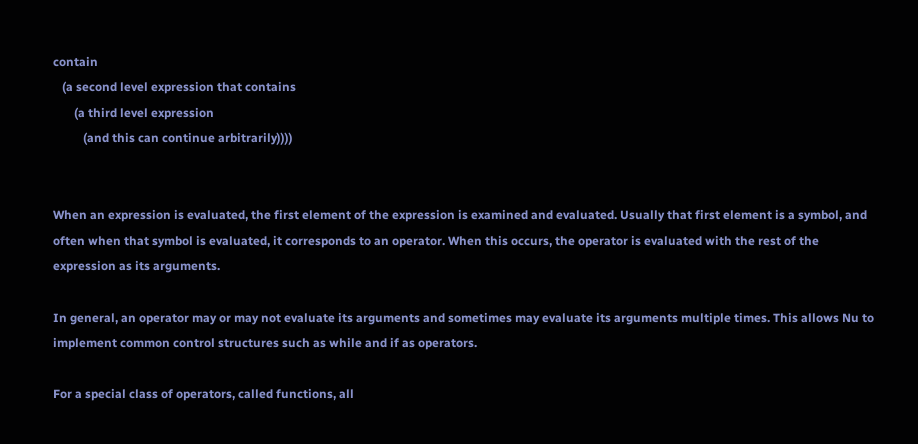contain
   (a second level expression that contains
       (a third level expression
          (and this can continue arbitrarily))))


When an expression is evaluated, the first element of the expression is examined and evaluated. Usually that first element is a symbol, and often when that symbol is evaluated, it corresponds to an operator. When this occurs, the operator is evaluated with the rest of the expression as its arguments.

In general, an operator may or may not evaluate its arguments and sometimes may evaluate its arguments multiple times. This allows Nu to implement common control structures such as while and if as operators.

For a special class of operators, called functions, all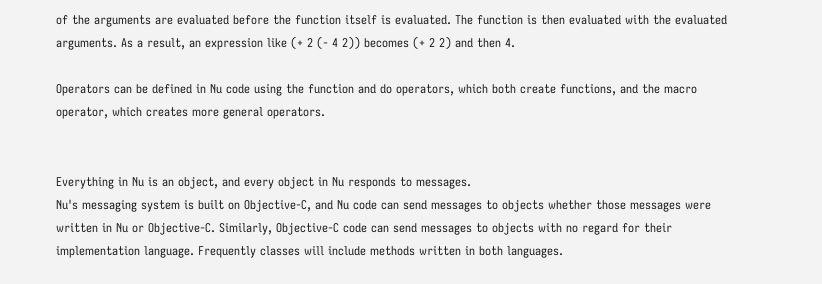of the arguments are evaluated before the function itself is evaluated. The function is then evaluated with the evaluated arguments. As a result, an expression like (+ 2 (- 4 2)) becomes (+ 2 2) and then 4.

Operators can be defined in Nu code using the function and do operators, which both create functions, and the macro operator, which creates more general operators.


Everything in Nu is an object, and every object in Nu responds to messages.
Nu's messaging system is built on Objective-C, and Nu code can send messages to objects whether those messages were written in Nu or Objective-C. Similarly, Objective-C code can send messages to objects with no regard for their implementation language. Frequently classes will include methods written in both languages.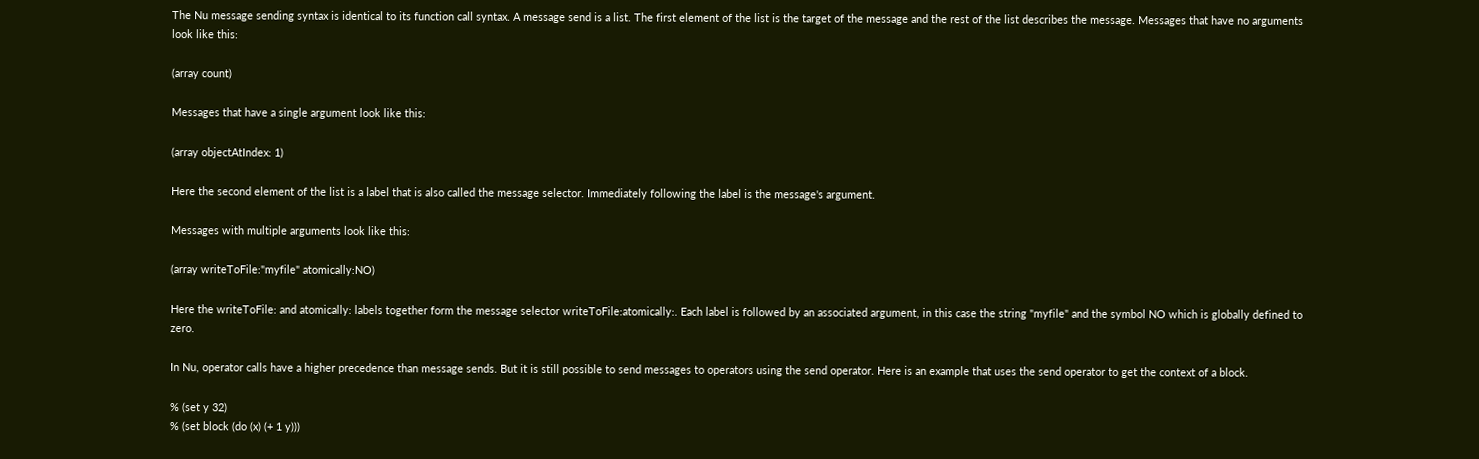The Nu message sending syntax is identical to its function call syntax. A message send is a list. The first element of the list is the target of the message and the rest of the list describes the message. Messages that have no arguments look like this:

(array count)

Messages that have a single argument look like this:

(array objectAtIndex: 1)

Here the second element of the list is a label that is also called the message selector. Immediately following the label is the message's argument.

Messages with multiple arguments look like this:

(array writeToFile:"myfile" atomically:NO)

Here the writeToFile: and atomically: labels together form the message selector writeToFile:atomically:. Each label is followed by an associated argument, in this case the string "myfile" and the symbol NO which is globally defined to zero.

In Nu, operator calls have a higher precedence than message sends. But it is still possible to send messages to operators using the send operator. Here is an example that uses the send operator to get the context of a block.

% (set y 32)
% (set block (do (x) (+ 1 y)))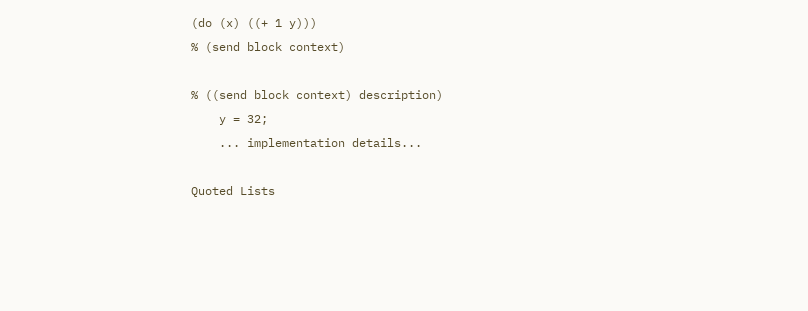(do (x) ((+ 1 y)))
% (send block context)

% ((send block context) description)
    y = 32;
    ... implementation details...

Quoted Lists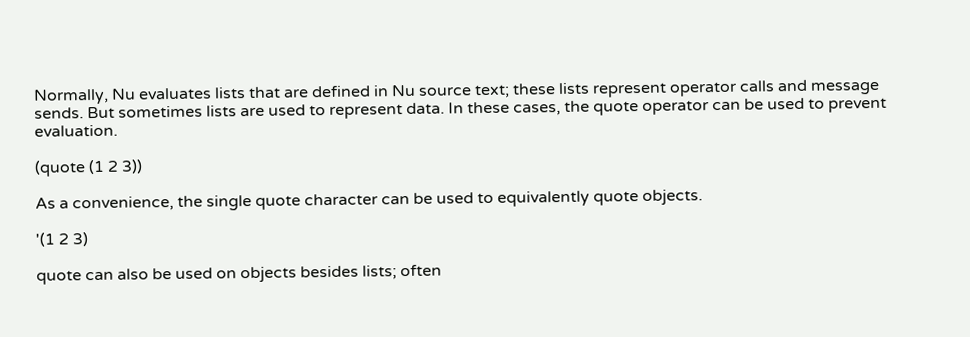Normally, Nu evaluates lists that are defined in Nu source text; these lists represent operator calls and message sends. But sometimes lists are used to represent data. In these cases, the quote operator can be used to prevent evaluation.

(quote (1 2 3))

As a convenience, the single quote character can be used to equivalently quote objects.

'(1 2 3)

quote can also be used on objects besides lists; often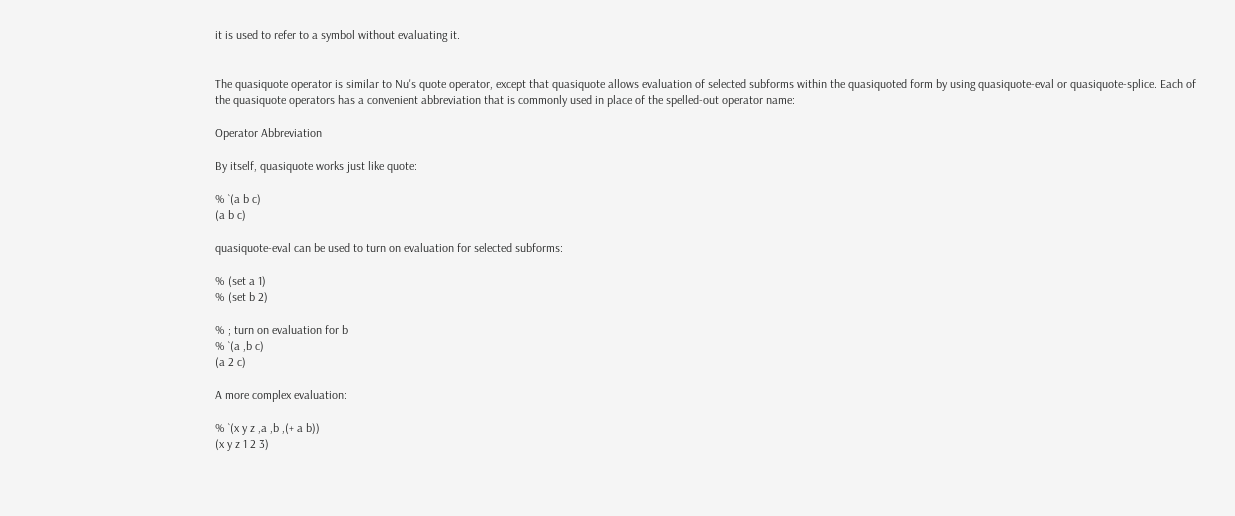it is used to refer to a symbol without evaluating it.


The quasiquote operator is similar to Nu's quote operator, except that quasiquote allows evaluation of selected subforms within the quasiquoted form by using quasiquote-eval or quasiquote-splice. Each of the quasiquote operators has a convenient abbreviation that is commonly used in place of the spelled-out operator name:

Operator Abbreviation

By itself, quasiquote works just like quote:

% `(a b c)
(a b c)

quasiquote-eval can be used to turn on evaluation for selected subforms:

% (set a 1)
% (set b 2)

% ; turn on evaluation for b
% `(a ,b c)
(a 2 c)

A more complex evaluation:

% `(x y z ,a ,b ,(+ a b))
(x y z 1 2 3)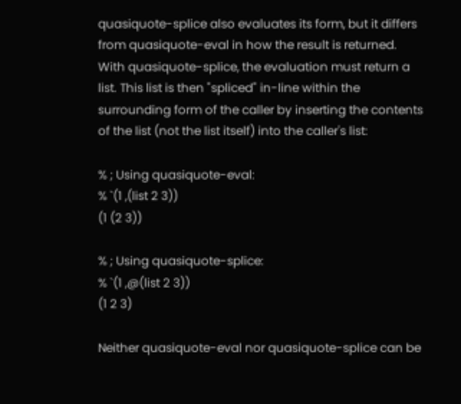quasiquote-splice also evaluates its form, but it differs from quasiquote-eval in how the result is returned. With quasiquote-splice, the evaluation must return a list. This list is then "spliced" in-line within the surrounding form of the caller by inserting the contents of the list (not the list itself) into the caller's list:

% ; Using quasiquote-eval:
% `(1 ,(list 2 3))
(1 (2 3))

% ; Using quasiquote-splice:
% `(1 ,@(list 2 3))
(1 2 3)

Neither quasiquote-eval nor quasiquote-splice can be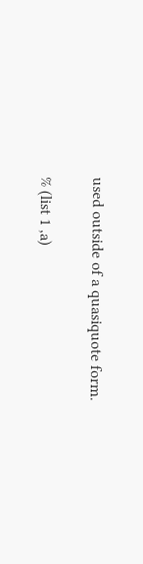used outside of a quasiquote form.

% (list 1 ,a)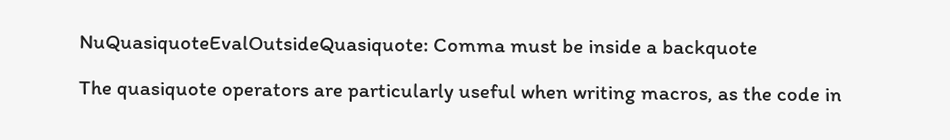NuQuasiquoteEvalOutsideQuasiquote: Comma must be inside a backquote

The quasiquote operators are particularly useful when writing macros, as the code in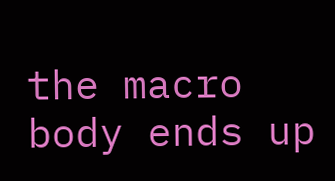the macro body ends up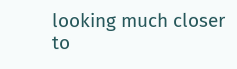looking much closer to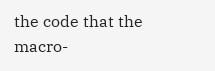the code that the macro-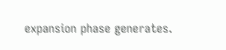expansion phase generates.